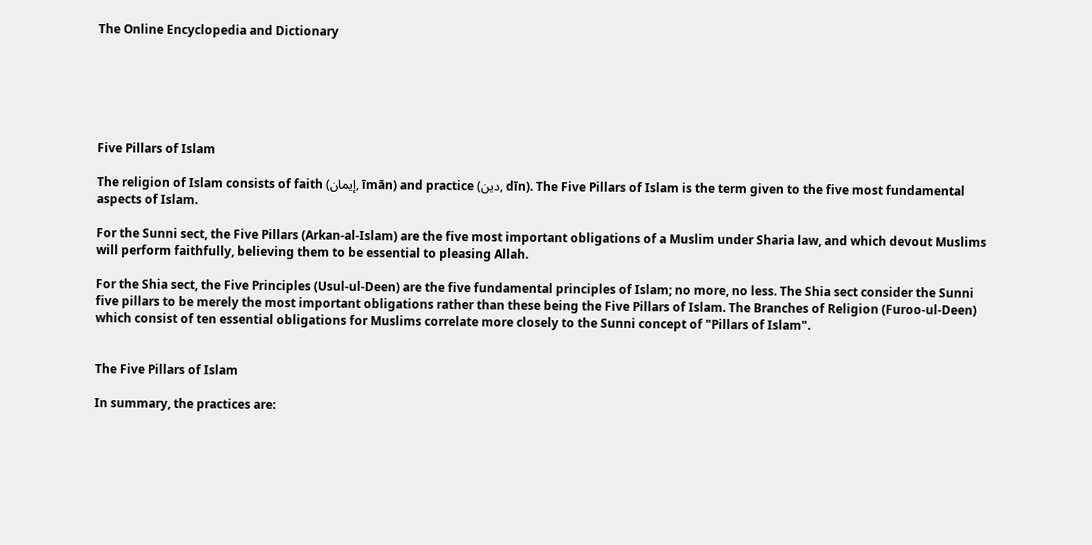The Online Encyclopedia and Dictionary






Five Pillars of Islam

The religion of Islam consists of faith (إيمان, īmān) and practice (دين, dīn). The Five Pillars of Islam is the term given to the five most fundamental aspects of Islam.

For the Sunni sect, the Five Pillars (Arkan-al-Islam) are the five most important obligations of a Muslim under Sharia law, and which devout Muslims will perform faithfully, believing them to be essential to pleasing Allah.

For the Shia sect, the Five Principles (Usul-ul-Deen) are the five fundamental principles of Islam; no more, no less. The Shia sect consider the Sunni five pillars to be merely the most important obligations rather than these being the Five Pillars of Islam. The Branches of Religion (Furoo-ul-Deen) which consist of ten essential obligations for Muslims correlate more closely to the Sunni concept of "Pillars of Islam".


The Five Pillars of Islam

In summary, the practices are: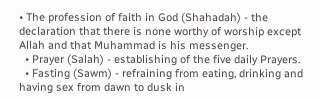• The profession of faith in God (Shahadah) - the declaration that there is none worthy of worship except Allah and that Muhammad is his messenger.
  • Prayer (Salah) - establishing of the five daily Prayers.
  • Fasting (Sawm) - refraining from eating, drinking and having sex from dawn to dusk in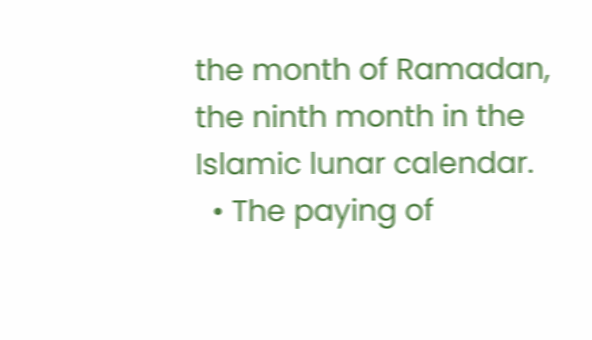the month of Ramadan, the ninth month in the Islamic lunar calendar.
  • The paying of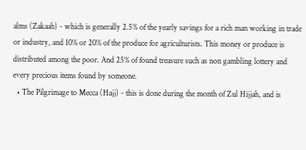alms (Zakaah) - which is generally 2.5% of the yearly savings for a rich man working in trade or industry, and 10% or 20% of the produce for agriculturists. This money or produce is distributed among the poor. And 25% of found treasure such as non gambling lottery and every precious items found by someone.
  • The Pilgrimage to Mecca (Hajj) - this is done during the month of Zul Hijjah, and is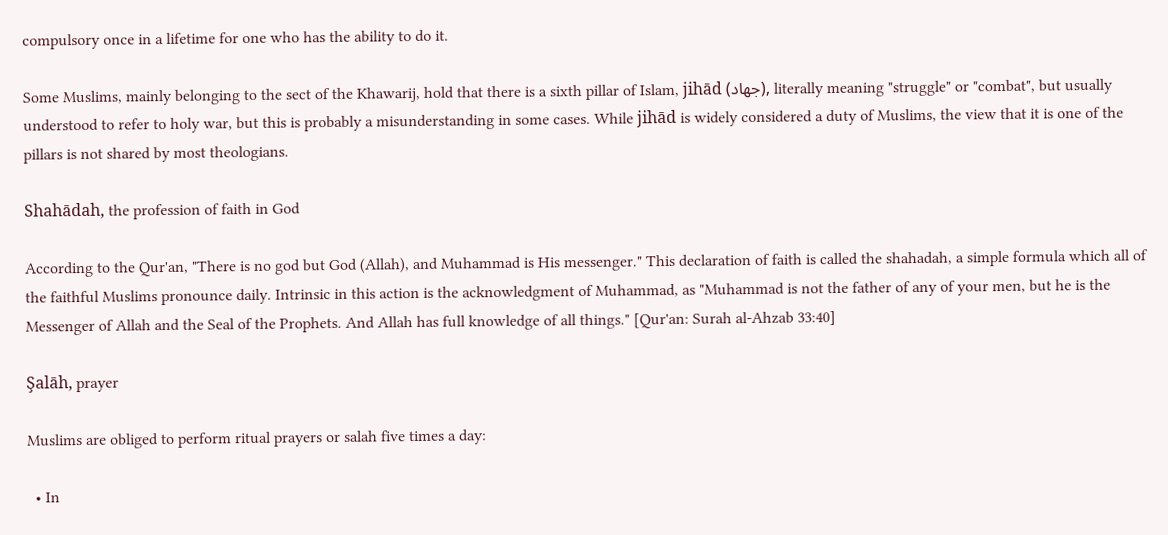compulsory once in a lifetime for one who has the ability to do it.

Some Muslims, mainly belonging to the sect of the Khawarij, hold that there is a sixth pillar of Islam, jihād (جهاد), literally meaning "struggle" or "combat", but usually understood to refer to holy war, but this is probably a misunderstanding in some cases. While jihād is widely considered a duty of Muslims, the view that it is one of the pillars is not shared by most theologians.

Shahādah, the profession of faith in God

According to the Qur'an, "There is no god but God (Allah), and Muhammad is His messenger." This declaration of faith is called the shahadah, a simple formula which all of the faithful Muslims pronounce daily. Intrinsic in this action is the acknowledgment of Muhammad, as "Muhammad is not the father of any of your men, but he is the Messenger of Allah and the Seal of the Prophets. And Allah has full knowledge of all things." [Qur'an: Surah al-Ahzab 33:40]

Şalāh, prayer

Muslims are obliged to perform ritual prayers or salah five times a day:

  • In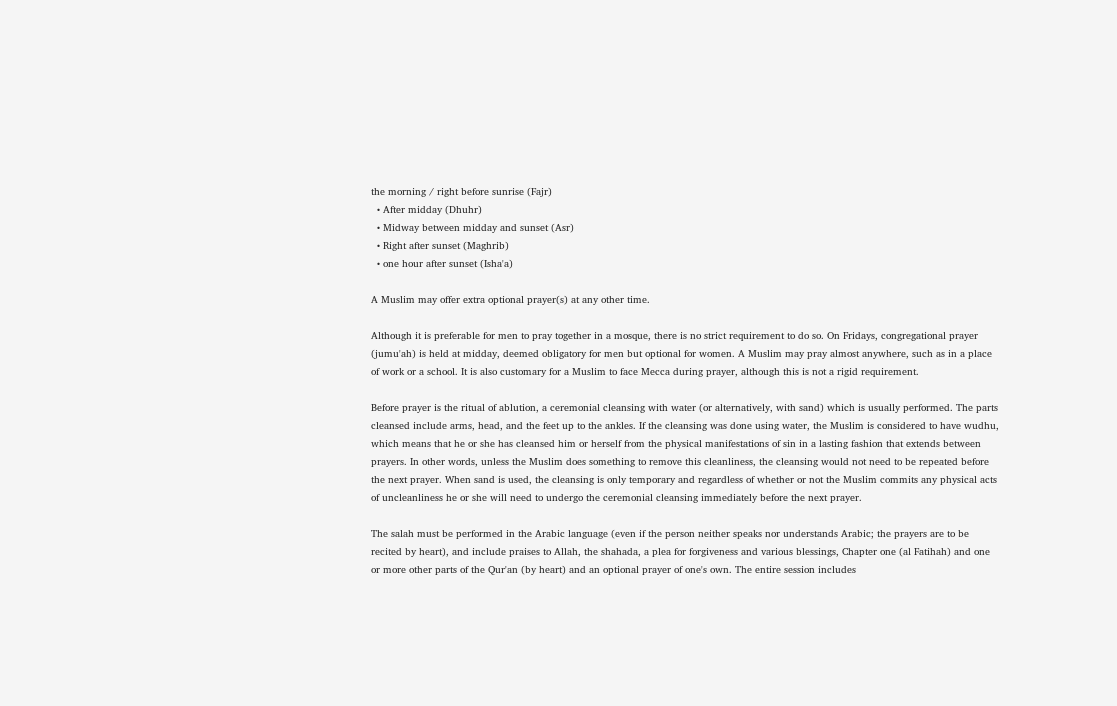the morning / right before sunrise (Fajr)
  • After midday (Dhuhr)
  • Midway between midday and sunset (Asr)
  • Right after sunset (Maghrib)
  • one hour after sunset (Isha'a)

A Muslim may offer extra optional prayer(s) at any other time.

Although it is preferable for men to pray together in a mosque, there is no strict requirement to do so. On Fridays, congregational prayer (jumu'ah) is held at midday, deemed obligatory for men but optional for women. A Muslim may pray almost anywhere, such as in a place of work or a school. It is also customary for a Muslim to face Mecca during prayer, although this is not a rigid requirement.

Before prayer is the ritual of ablution, a ceremonial cleansing with water (or alternatively, with sand) which is usually performed. The parts cleansed include arms, head, and the feet up to the ankles. If the cleansing was done using water, the Muslim is considered to have wudhu, which means that he or she has cleansed him or herself from the physical manifestations of sin in a lasting fashion that extends between prayers. In other words, unless the Muslim does something to remove this cleanliness, the cleansing would not need to be repeated before the next prayer. When sand is used, the cleansing is only temporary and regardless of whether or not the Muslim commits any physical acts of uncleanliness he or she will need to undergo the ceremonial cleansing immediately before the next prayer.

The salah must be performed in the Arabic language (even if the person neither speaks nor understands Arabic; the prayers are to be recited by heart), and include praises to Allah, the shahada, a plea for forgiveness and various blessings, Chapter one (al Fatihah) and one or more other parts of the Qur'an (by heart) and an optional prayer of one's own. The entire session includes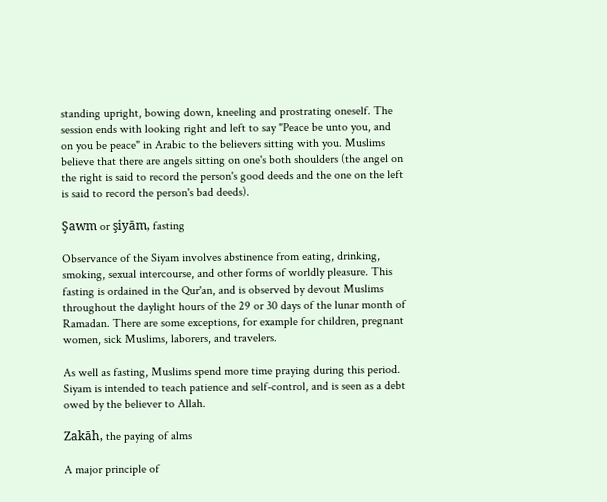standing upright, bowing down, kneeling and prostrating oneself. The session ends with looking right and left to say "Peace be unto you, and on you be peace" in Arabic to the believers sitting with you. Muslims believe that there are angels sitting on one's both shoulders (the angel on the right is said to record the person's good deeds and the one on the left is said to record the person's bad deeds).

Şawm or şiyām, fasting

Observance of the Siyam involves abstinence from eating, drinking, smoking, sexual intercourse, and other forms of worldly pleasure. This fasting is ordained in the Qur'an, and is observed by devout Muslims throughout the daylight hours of the 29 or 30 days of the lunar month of Ramadan. There are some exceptions, for example for children, pregnant women, sick Muslims, laborers, and travelers.

As well as fasting, Muslims spend more time praying during this period. Siyam is intended to teach patience and self-control, and is seen as a debt owed by the believer to Allah.

Zakāh, the paying of alms

A major principle of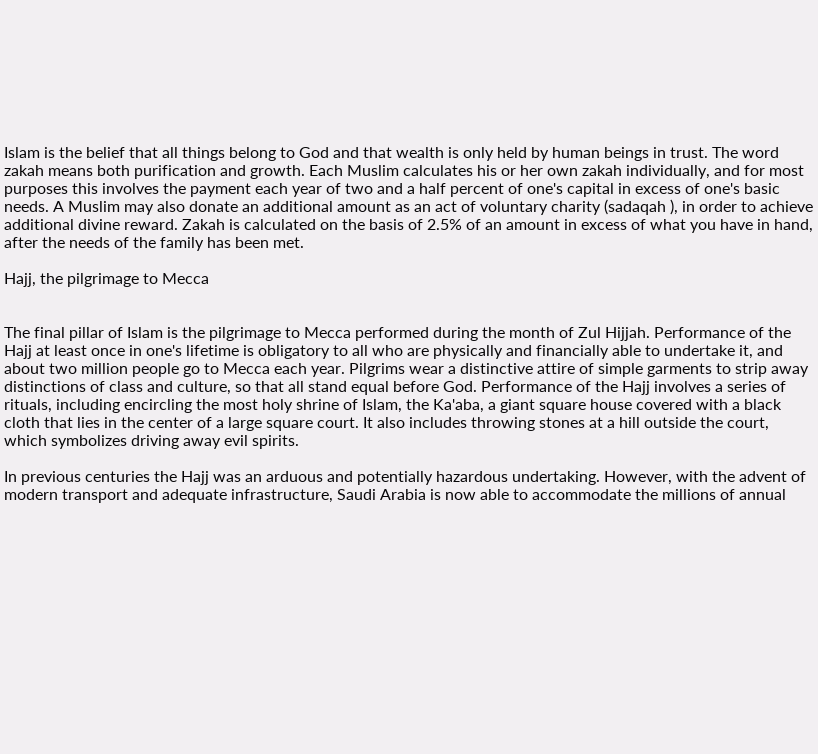Islam is the belief that all things belong to God and that wealth is only held by human beings in trust. The word zakah means both purification and growth. Each Muslim calculates his or her own zakah individually, and for most purposes this involves the payment each year of two and a half percent of one's capital in excess of one's basic needs. A Muslim may also donate an additional amount as an act of voluntary charity (sadaqah ), in order to achieve additional divine reward. Zakah is calculated on the basis of 2.5% of an amount in excess of what you have in hand, after the needs of the family has been met.

Hajj, the pilgrimage to Mecca


The final pillar of Islam is the pilgrimage to Mecca performed during the month of Zul Hijjah. Performance of the Hajj at least once in one's lifetime is obligatory to all who are physically and financially able to undertake it, and about two million people go to Mecca each year. Pilgrims wear a distinctive attire of simple garments to strip away distinctions of class and culture, so that all stand equal before God. Performance of the Hajj involves a series of rituals, including encircling the most holy shrine of Islam, the Ka'aba, a giant square house covered with a black cloth that lies in the center of a large square court. It also includes throwing stones at a hill outside the court, which symbolizes driving away evil spirits.

In previous centuries the Hajj was an arduous and potentially hazardous undertaking. However, with the advent of modern transport and adequate infrastructure, Saudi Arabia is now able to accommodate the millions of annual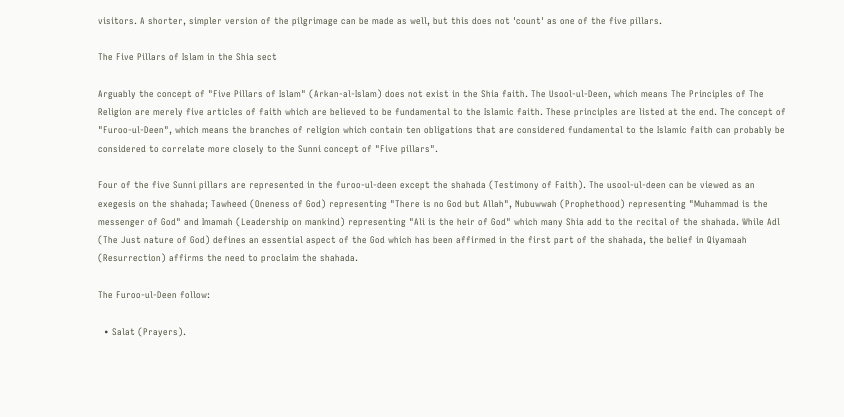visitors. A shorter, simpler version of the pilgrimage can be made as well, but this does not 'count' as one of the five pillars.

The Five Pillars of Islam in the Shia sect

Arguably the concept of "Five Pillars of Islam" (Arkan-al-Islam) does not exist in the Shia faith. The Usool-ul-Deen, which means The Principles of The Religion are merely five articles of faith which are believed to be fundamental to the Islamic faith. These principles are listed at the end. The concept of "Furoo-ul-Deen", which means the branches of religion which contain ten obligations that are considered fundamental to the Islamic faith can probably be considered to correlate more closely to the Sunni concept of "Five pillars".

Four of the five Sunni pillars are represented in the furoo-ul-deen except the shahada (Testimony of Faith). The usool-ul-deen can be viewed as an exegesis on the shahada; Tawheed (Oneness of God) representing "There is no God but Allah", Nubuwwah (Prophethood) representing "Muhammad is the messenger of God" and Imamah (Leadership on mankind) representing "Ali is the heir of God" which many Shia add to the recital of the shahada. While Adl (The Just nature of God) defines an essential aspect of the God which has been affirmed in the first part of the shahada, the belief in Qiyamaah (Resurrection) affirms the need to proclaim the shahada.

The Furoo-ul-Deen follow:

  • Salat (Prayers).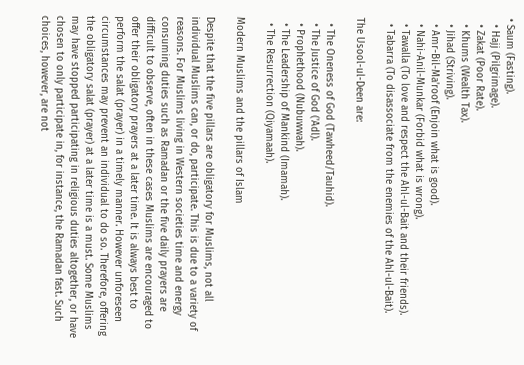• Saum (Fasting).
  • Hajj (Pilgrimage).
  • Zakat (Poor Rate).
  • Khums (Wealth Tax).
  • Jihad (Striving).
  • Amr-Bil-Ma'roof (Enjoin what is good).
  • Nahi-Anil-Munkar (Forbid what is wrong).
  • Tawalla (To love and respect the Ahl-ul-Bait and their friends).
  • Tabarra (To disassociate from the enemies of the Ahl-ul-Bait).

The Usool-ul-Deen are:

  • The Oneness of God (Tawheed/Tauhid).
  • The Justice of God ('Adl).
  • Prophethood (Nubuwwah).
  • The Leadership of Mankind (Imamah).
  • The Resurrection (Qiyamaah).

Modern Muslims and the pillars of Islam

Despite that the five pillars are obligatory for Muslims, not all individual Muslims can, or do, participate. This is due to a variety of reasons. For Muslims living in Western societies time and energy consuming duties such as Ramadan or the five daily prayers are difficult to observe, often in these cases Muslims are encouraged to offer their obligatory prayers at a later time. It is always best to perform the salat (prayer) in a timely manner. However unforeseen circumstances may prevent an individual to do so. Therefore, offering the obligatory salat (prayer) at a later time is a must. Some Muslims may have stopped participating in religious duties altogether, or have chosen to only participate in, for instance, the Ramadan fast. Such choices, however, are not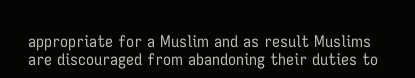appropriate for a Muslim and as result Muslims are discouraged from abandoning their duties to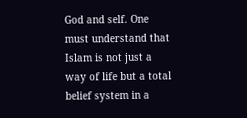God and self. One must understand that Islam is not just a way of life but a total belief system in a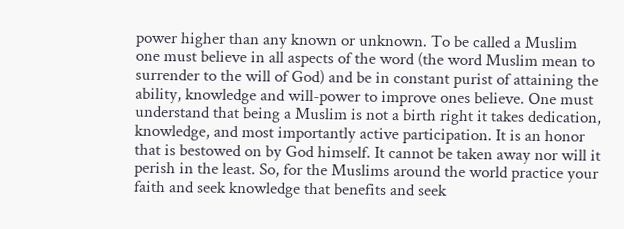power higher than any known or unknown. To be called a Muslim one must believe in all aspects of the word (the word Muslim mean to surrender to the will of God) and be in constant purist of attaining the ability, knowledge and will-power to improve ones believe. One must understand that being a Muslim is not a birth right it takes dedication, knowledge, and most importantly active participation. It is an honor that is bestowed on by God himself. It cannot be taken away nor will it perish in the least. So, for the Muslims around the world practice your faith and seek knowledge that benefits and seek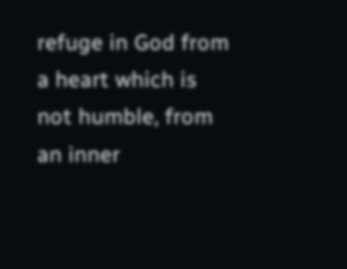refuge in God from a heart which is not humble, from an inner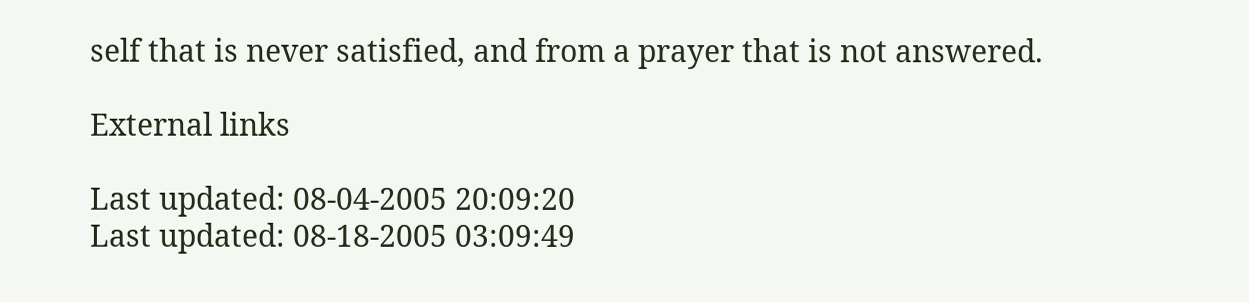self that is never satisfied, and from a prayer that is not answered.

External links

Last updated: 08-04-2005 20:09:20
Last updated: 08-18-2005 03:09:49